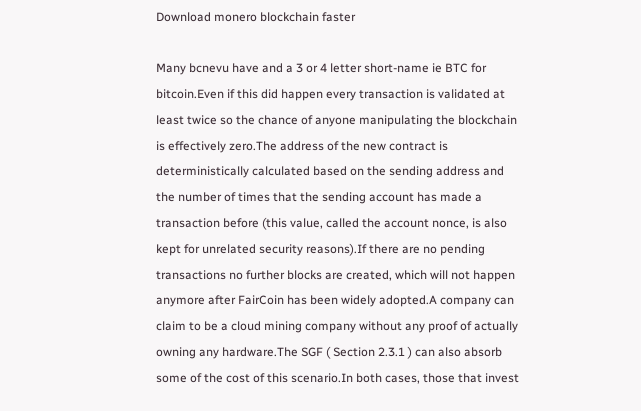Download monero blockchain faster

Many bcnevu have and a 3 or 4 letter short-name ie BTC for bitcoin.Even if this did happen every transaction is validated at least twice so the chance of anyone manipulating the blockchain is effectively zero.The address of the new contract is deterministically calculated based on the sending address and the number of times that the sending account has made a transaction before (this value, called the account nonce, is also kept for unrelated security reasons).If there are no pending transactions no further blocks are created, which will not happen anymore after FairCoin has been widely adopted.A company can claim to be a cloud mining company without any proof of actually owning any hardware.The SGF ( Section 2.3.1 ) can also absorb some of the cost of this scenario.In both cases, those that invest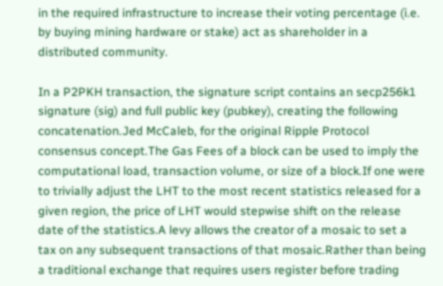in the required infrastructure to increase their voting percentage (i.e. by buying mining hardware or stake) act as shareholder in a distributed community.

In a P2PKH transaction, the signature script contains an secp256k1 signature (sig) and full public key (pubkey), creating the following concatenation.Jed McCaleb, for the original Ripple Protocol consensus concept.The Gas Fees of a block can be used to imply the computational load, transaction volume, or size of a block.If one were to trivially adjust the LHT to the most recent statistics released for a given region, the price of LHT would stepwise shift on the release date of the statistics.A levy allows the creator of a mosaic to set a tax on any subsequent transactions of that mosaic.Rather than being a traditional exchange that requires users register before trading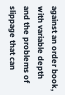against an order book, with variable depth and the problems of slippage that can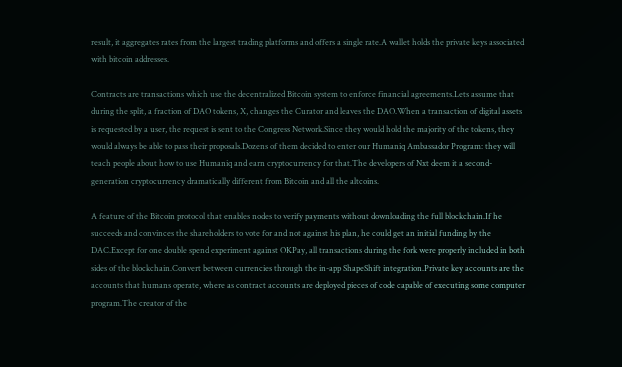result, it aggregates rates from the largest trading platforms and offers a single rate.A wallet holds the private keys associated with bitcoin addresses.

Contracts are transactions which use the decentralized Bitcoin system to enforce financial agreements.Lets assume that during the split, a fraction of DAO tokens, X, changes the Curator and leaves the DAO.When a transaction of digital assets is requested by a user, the request is sent to the Congress Network.Since they would hold the majority of the tokens, they would always be able to pass their proposals.Dozens of them decided to enter our Humaniq Ambassador Program: they will teach people about how to use Humaniq and earn cryptocurrency for that.The developers of Nxt deem it a second-generation cryptocurrency dramatically different from Bitcoin and all the altcoins.

A feature of the Bitcoin protocol that enables nodes to verify payments without downloading the full blockchain.If he succeeds and convinces the shareholders to vote for and not against his plan, he could get an initial funding by the DAC.Except for one double spend experiment against OKPay, all transactions during the fork were properly included in both sides of the blockchain.Convert between currencies through the in-app ShapeShift integration.Private key accounts are the accounts that humans operate, where as contract accounts are deployed pieces of code capable of executing some computer program.The creator of the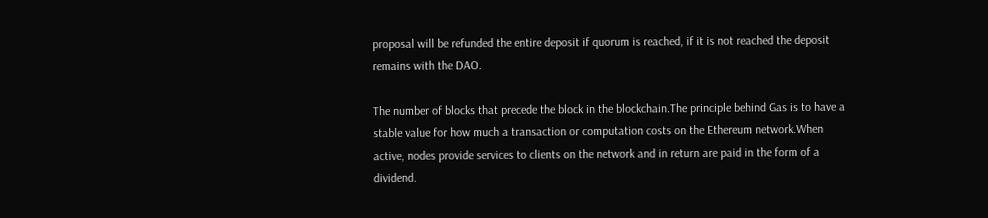proposal will be refunded the entire deposit if quorum is reached, if it is not reached the deposit remains with the DAO.

The number of blocks that precede the block in the blockchain.The principle behind Gas is to have a stable value for how much a transaction or computation costs on the Ethereum network.When active, nodes provide services to clients on the network and in return are paid in the form of a dividend.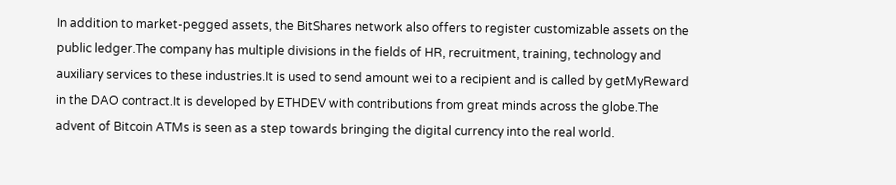In addition to market-pegged assets, the BitShares network also offers to register customizable assets on the public ledger.The company has multiple divisions in the fields of HR, recruitment, training, technology and auxiliary services to these industries.It is used to send amount wei to a recipient and is called by getMyReward in the DAO contract.It is developed by ETHDEV with contributions from great minds across the globe.The advent of Bitcoin ATMs is seen as a step towards bringing the digital currency into the real world.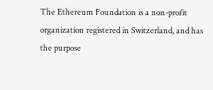The Ethereum Foundation is a non-profit organization registered in Switzerland, and has the purpose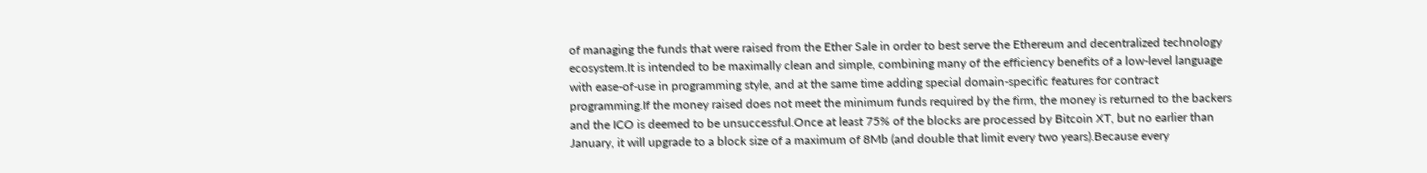of managing the funds that were raised from the Ether Sale in order to best serve the Ethereum and decentralized technology ecosystem.It is intended to be maximally clean and simple, combining many of the efficiency benefits of a low-level language with ease-of-use in programming style, and at the same time adding special domain-specific features for contract programming.If the money raised does not meet the minimum funds required by the firm, the money is returned to the backers and the ICO is deemed to be unsuccessful.Once at least 75% of the blocks are processed by Bitcoin XT, but no earlier than January, it will upgrade to a block size of a maximum of 8Mb (and double that limit every two years).Because every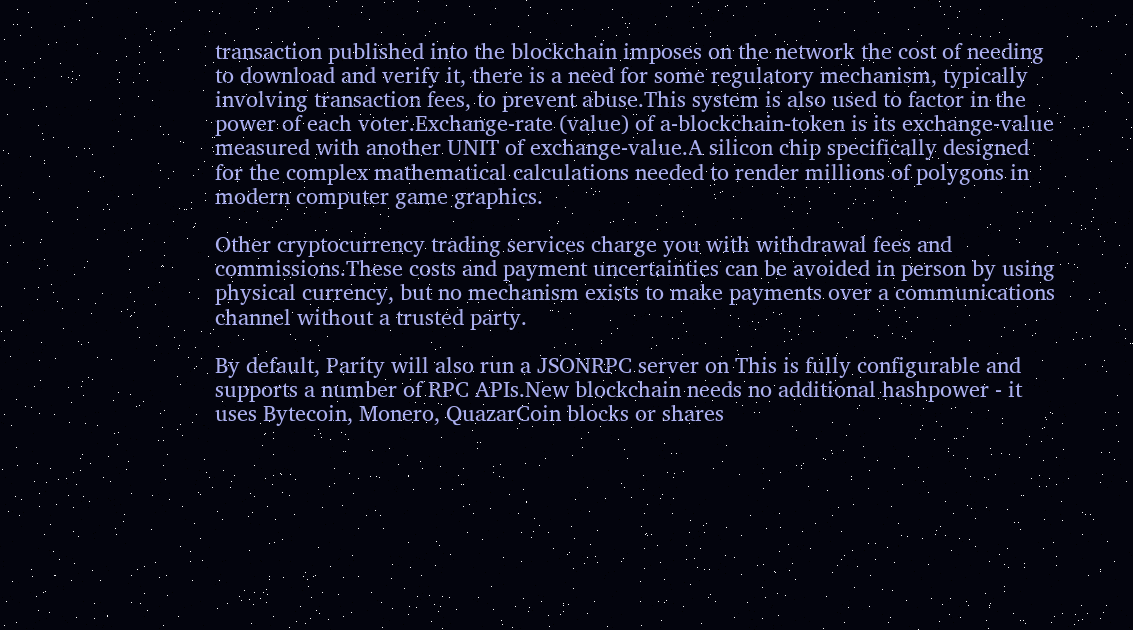transaction published into the blockchain imposes on the network the cost of needing to download and verify it, there is a need for some regulatory mechanism, typically involving transaction fees, to prevent abuse.This system is also used to factor in the power of each voter.Exchange-rate (value) of a-blockchain-token is its exchange-value measured with another UNIT of exchange-value.A silicon chip specifically designed for the complex mathematical calculations needed to render millions of polygons in modern computer game graphics.

Other cryptocurrency trading services charge you with withdrawal fees and commissions.These costs and payment uncertainties can be avoided in person by using physical currency, but no mechanism exists to make payments over a communications channel without a trusted party.

By default, Parity will also run a JSONRPC server on This is fully configurable and supports a number of RPC APIs.New blockchain needs no additional hashpower - it uses Bytecoin, Monero, QuazarCoin blocks or shares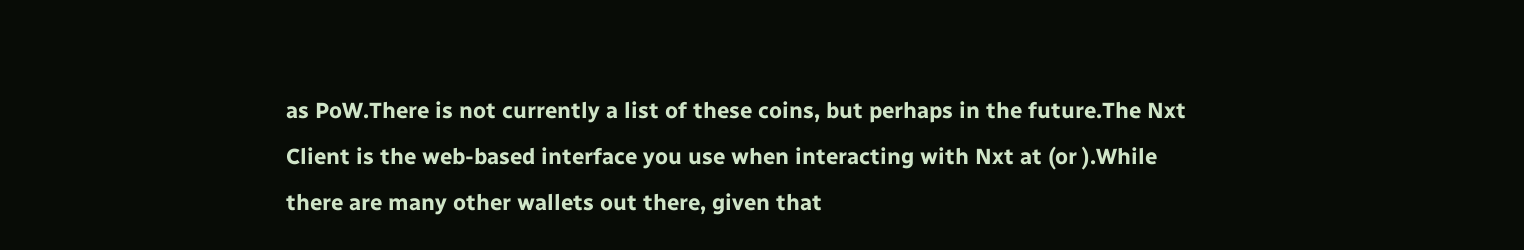as PoW.There is not currently a list of these coins, but perhaps in the future.The Nxt Client is the web-based interface you use when interacting with Nxt at (or ).While there are many other wallets out there, given that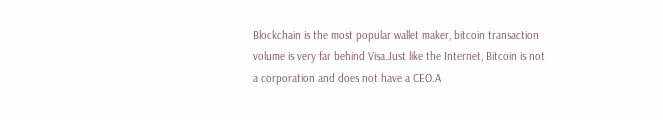Blockchain is the most popular wallet maker, bitcoin transaction volume is very far behind Visa.Just like the Internet, Bitcoin is not a corporation and does not have a CEO.A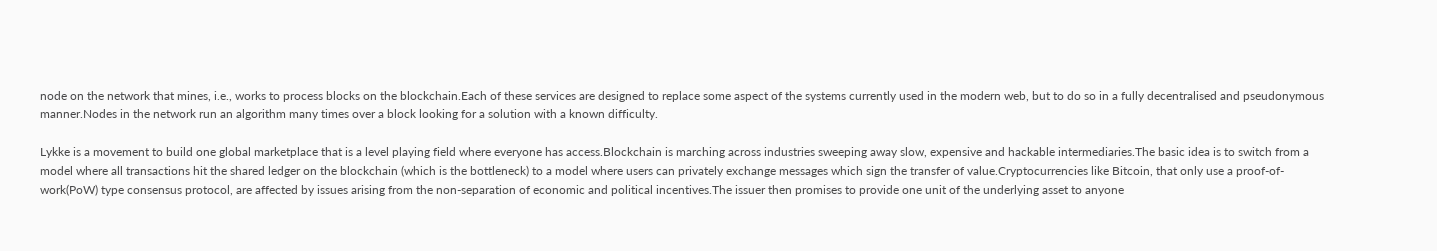node on the network that mines, i.e., works to process blocks on the blockchain.Each of these services are designed to replace some aspect of the systems currently used in the modern web, but to do so in a fully decentralised and pseudonymous manner.Nodes in the network run an algorithm many times over a block looking for a solution with a known difficulty.

Lykke is a movement to build one global marketplace that is a level playing field where everyone has access.Blockchain is marching across industries sweeping away slow, expensive and hackable intermediaries.The basic idea is to switch from a model where all transactions hit the shared ledger on the blockchain (which is the bottleneck) to a model where users can privately exchange messages which sign the transfer of value.Cryptocurrencies like Bitcoin, that only use a proof-of-work(PoW) type consensus protocol, are affected by issues arising from the non-separation of economic and political incentives.The issuer then promises to provide one unit of the underlying asset to anyone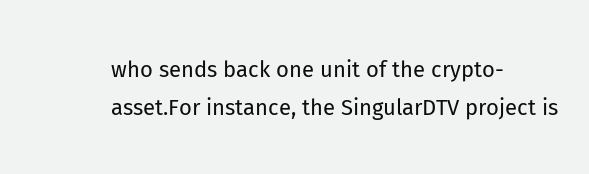who sends back one unit of the crypto-asset.For instance, the SingularDTV project is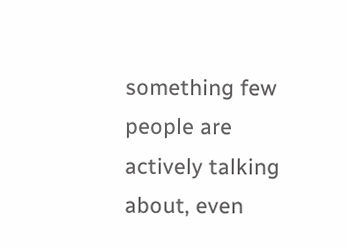something few people are actively talking about, even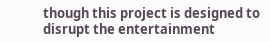though this project is designed to disrupt the entertainment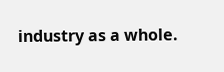industry as a whole.